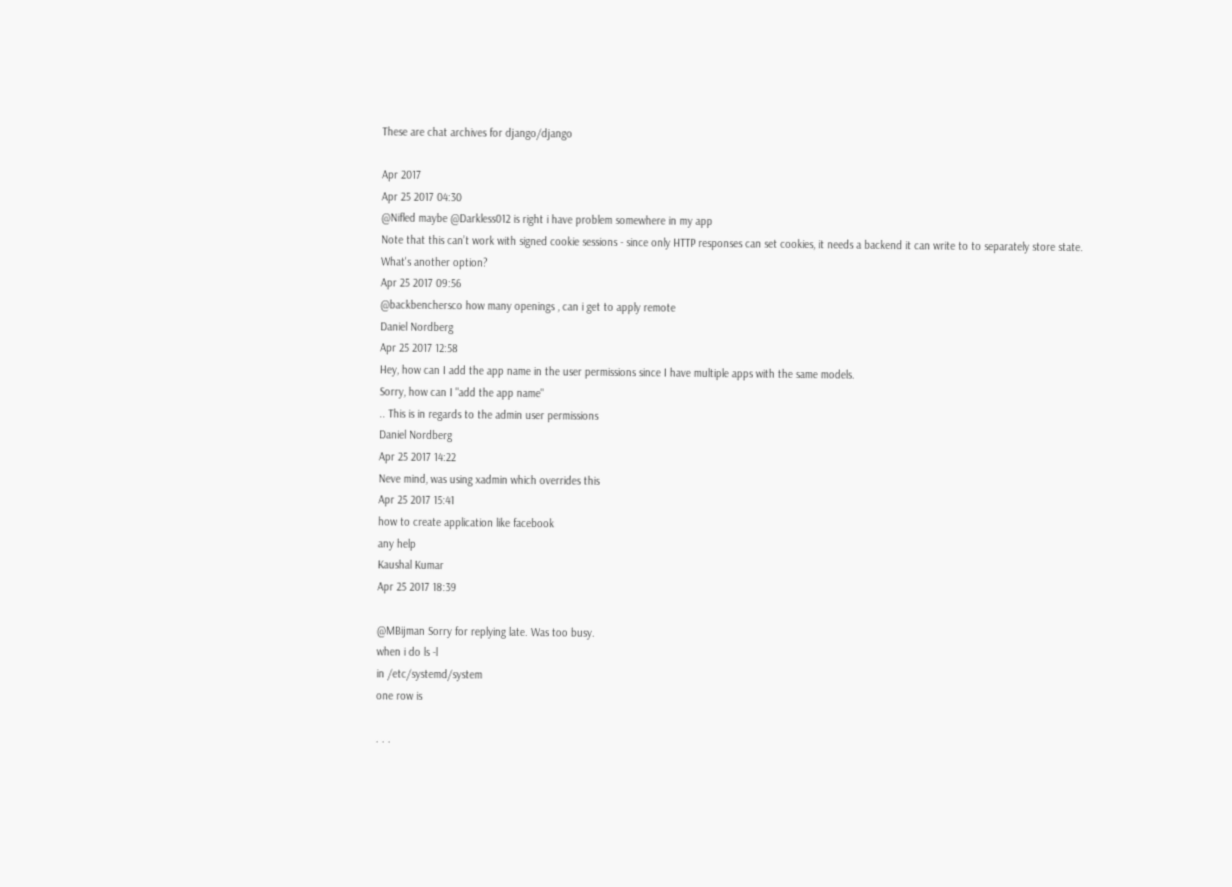These are chat archives for django/django

Apr 2017
Apr 25 2017 04:30
@Nifled maybe @Darkless012 is right i have problem somewhere in my app
Note that this can’t work with signed cookie sessions - since only HTTP responses can set cookies, it needs a backend it can write to to separately store state.
What's another option?
Apr 25 2017 09:56
@backbenchersco how many openings , can i get to apply remote
Daniel Nordberg
Apr 25 2017 12:58
Hey, how can I add the app name in the user permissions since I have multiple apps with the same models.
Sorry, how can I "add the app name"
.. This is in regards to the admin user permissions
Daniel Nordberg
Apr 25 2017 14:22
Neve mind, was using xadmin which overrides this
Apr 25 2017 15:41
how to create application like facebook
any help
Kaushal Kumar
Apr 25 2017 18:39

@MBijman Sorry for replying late. Was too busy.
when i do ls -l
in /etc/systemd/system
one row is

. . .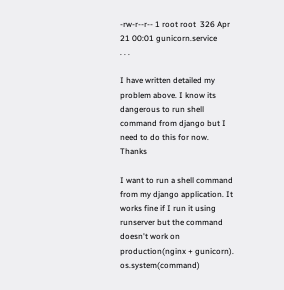-rw-r--r-- 1 root root  326 Apr 21 00:01 gunicorn.service
. . .

I have written detailed my problem above. I know its dangerous to run shell command from django but I need to do this for now. Thanks

I want to run a shell command from my django application. It works fine if I run it using runserver but the command doesn't work on production(nginx + gunicorn).
os.system(command)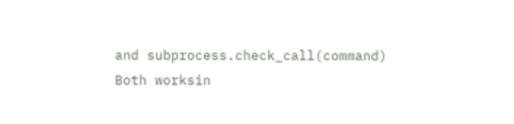and subprocess.check_call(command)
Both worksin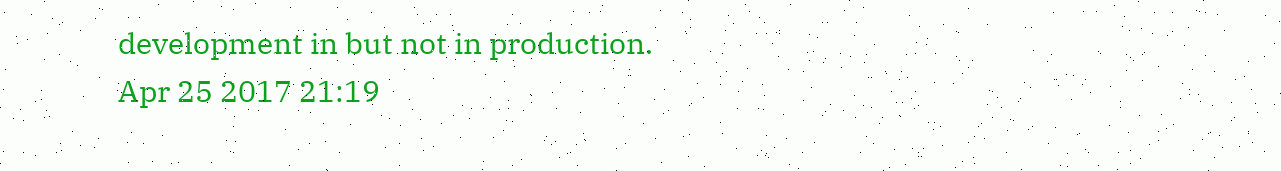development in but not in production.
Apr 25 2017 21:19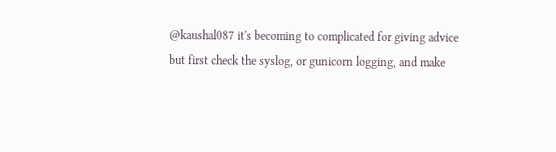@kaushal087 it's becoming to complicated for giving advice
but first check the syslog, or gunicorn logging, and make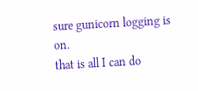sure gunicorn logging is on.
that is all I can do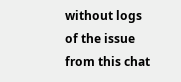without logs of the issue from this chat